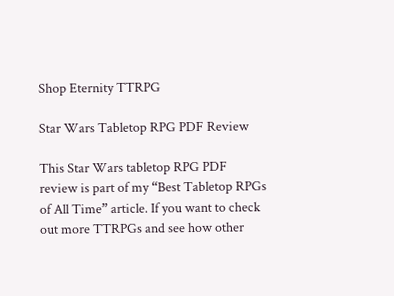Shop Eternity TTRPG

Star Wars Tabletop RPG PDF Review

This Star Wars tabletop RPG PDF review is part of my “Best Tabletop RPGs of All Time” article. If you want to check out more TTRPGs and see how other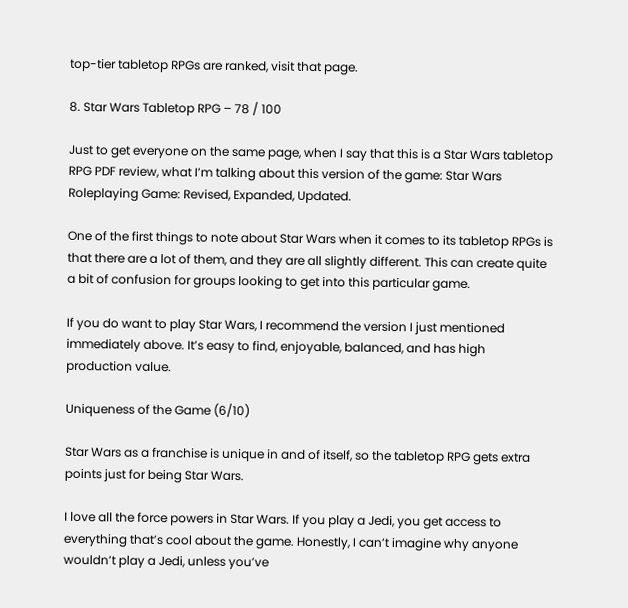top-tier tabletop RPGs are ranked, visit that page.

8. Star Wars Tabletop RPG – 78 / 100

Just to get everyone on the same page, when I say that this is a Star Wars tabletop RPG PDF review, what I’m talking about this version of the game: Star Wars Roleplaying Game: Revised, Expanded, Updated.

One of the first things to note about Star Wars when it comes to its tabletop RPGs is that there are a lot of them, and they are all slightly different. This can create quite a bit of confusion for groups looking to get into this particular game.

If you do want to play Star Wars, I recommend the version I just mentioned immediately above. It’s easy to find, enjoyable, balanced, and has high production value.

Uniqueness of the Game (6/10)

Star Wars as a franchise is unique in and of itself, so the tabletop RPG gets extra points just for being Star Wars.

I love all the force powers in Star Wars. If you play a Jedi, you get access to everything that’s cool about the game. Honestly, I can’t imagine why anyone wouldn’t play a Jedi, unless you’ve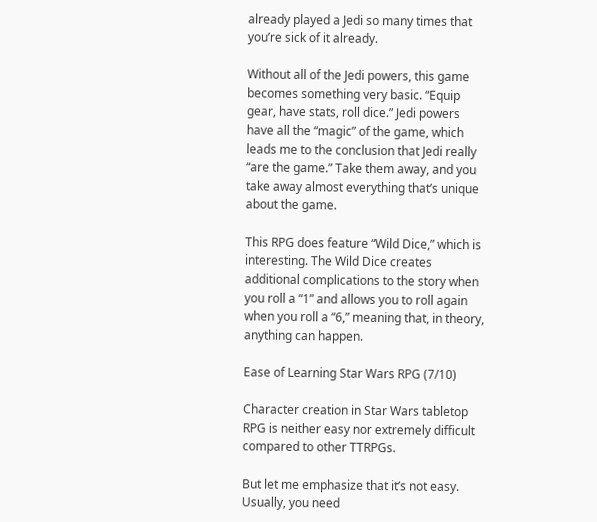already played a Jedi so many times that you’re sick of it already.

Without all of the Jedi powers, this game becomes something very basic. “Equip gear, have stats, roll dice.” Jedi powers have all the “magic” of the game, which leads me to the conclusion that Jedi really “are the game.” Take them away, and you take away almost everything that’s unique about the game.

This RPG does feature “Wild Dice,” which is interesting. The Wild Dice creates additional complications to the story when you roll a “1” and allows you to roll again when you roll a “6,” meaning that, in theory, anything can happen.

Ease of Learning Star Wars RPG (7/10)

Character creation in Star Wars tabletop RPG is neither easy nor extremely difficult compared to other TTRPGs.

But let me emphasize that it’s not easy. Usually, you need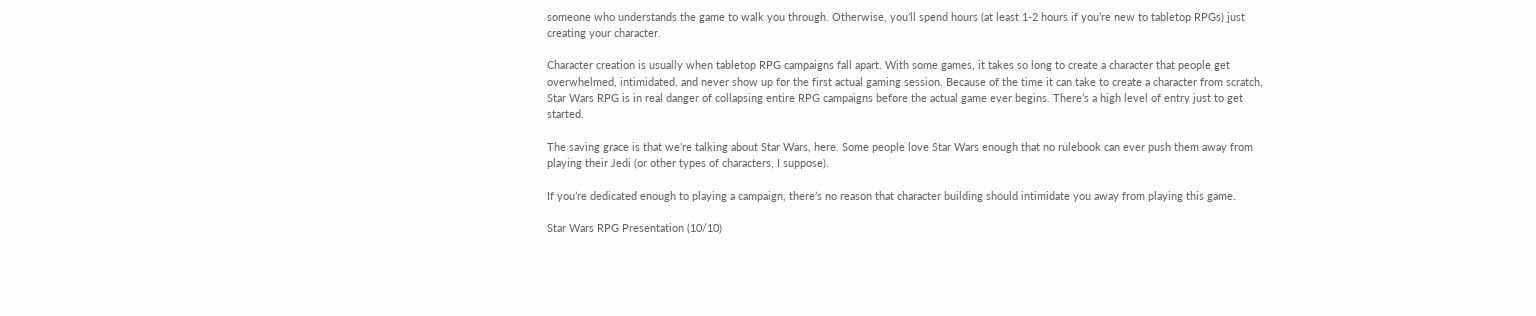someone who understands the game to walk you through. Otherwise, you’ll spend hours (at least 1-2 hours if you’re new to tabletop RPGs) just creating your character.

Character creation is usually when tabletop RPG campaigns fall apart. With some games, it takes so long to create a character that people get overwhelmed, intimidated, and never show up for the first actual gaming session. Because of the time it can take to create a character from scratch, Star Wars RPG is in real danger of collapsing entire RPG campaigns before the actual game ever begins. There’s a high level of entry just to get started.

The saving grace is that we’re talking about Star Wars, here. Some people love Star Wars enough that no rulebook can ever push them away from playing their Jedi (or other types of characters, I suppose).

If you’re dedicated enough to playing a campaign, there’s no reason that character building should intimidate you away from playing this game.

Star Wars RPG Presentation (10/10)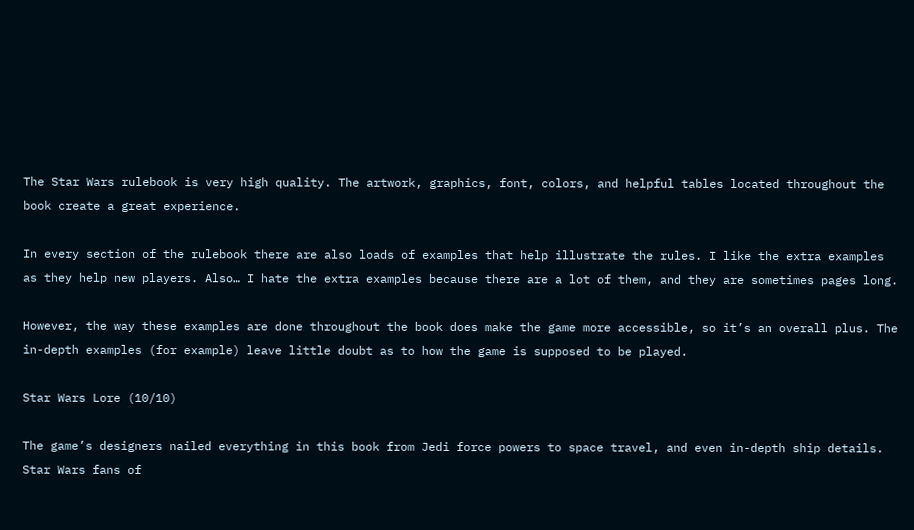The Star Wars rulebook is very high quality. The artwork, graphics, font, colors, and helpful tables located throughout the book create a great experience.

In every section of the rulebook there are also loads of examples that help illustrate the rules. I like the extra examples as they help new players. Also… I hate the extra examples because there are a lot of them, and they are sometimes pages long.

However, the way these examples are done throughout the book does make the game more accessible, so it’s an overall plus. The in-depth examples (for example) leave little doubt as to how the game is supposed to be played.

Star Wars Lore (10/10)

The game’s designers nailed everything in this book from Jedi force powers to space travel, and even in-depth ship details. Star Wars fans of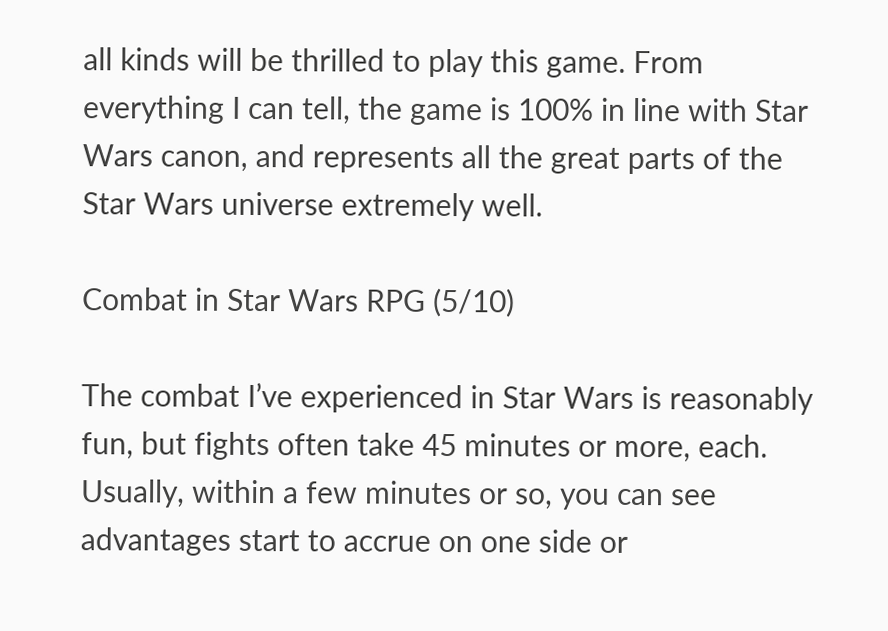all kinds will be thrilled to play this game. From everything I can tell, the game is 100% in line with Star Wars canon, and represents all the great parts of the Star Wars universe extremely well.

Combat in Star Wars RPG (5/10)

The combat I’ve experienced in Star Wars is reasonably fun, but fights often take 45 minutes or more, each. Usually, within a few minutes or so, you can see advantages start to accrue on one side or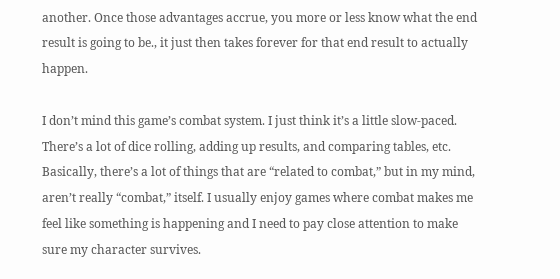another. Once those advantages accrue, you more or less know what the end result is going to be., it just then takes forever for that end result to actually happen.

I don’t mind this game’s combat system. I just think it’s a little slow-paced. There’s a lot of dice rolling, adding up results, and comparing tables, etc. Basically, there’s a lot of things that are “related to combat,” but in my mind, aren’t really “combat,” itself. I usually enjoy games where combat makes me feel like something is happening and I need to pay close attention to make sure my character survives.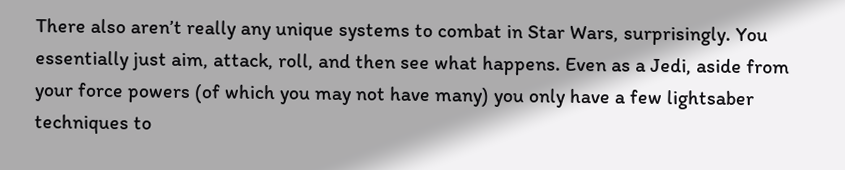There also aren’t really any unique systems to combat in Star Wars, surprisingly. You essentially just aim, attack, roll, and then see what happens. Even as a Jedi, aside from your force powers (of which you may not have many) you only have a few lightsaber techniques to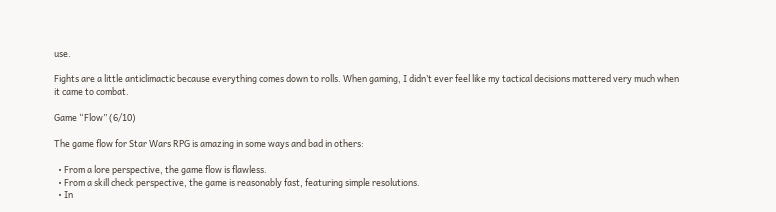use.

Fights are a little anticlimactic because everything comes down to rolls. When gaming, I didn’t ever feel like my tactical decisions mattered very much when it came to combat.

Game “Flow” (6/10)

The game flow for Star Wars RPG is amazing in some ways and bad in others:

  • From a lore perspective, the game flow is flawless.
  • From a skill check perspective, the game is reasonably fast, featuring simple resolutions.
  • In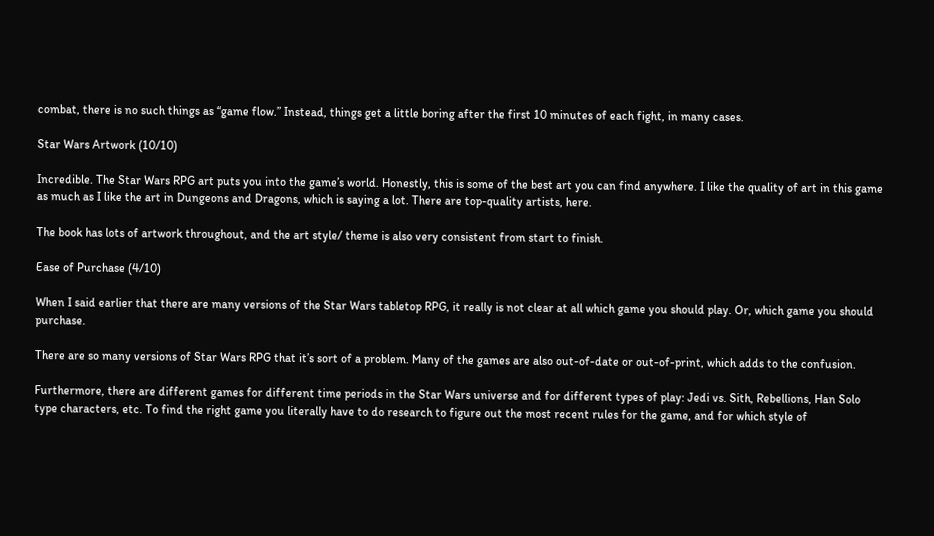combat, there is no such things as “game flow.” Instead, things get a little boring after the first 10 minutes of each fight, in many cases.

Star Wars Artwork (10/10)

Incredible. The Star Wars RPG art puts you into the game’s world. Honestly, this is some of the best art you can find anywhere. I like the quality of art in this game as much as I like the art in Dungeons and Dragons, which is saying a lot. There are top-quality artists, here.

The book has lots of artwork throughout, and the art style/ theme is also very consistent from start to finish.

Ease of Purchase (4/10)

When I said earlier that there are many versions of the Star Wars tabletop RPG, it really is not clear at all which game you should play. Or, which game you should purchase.

There are so many versions of Star Wars RPG that it’s sort of a problem. Many of the games are also out-of-date or out-of-print, which adds to the confusion.

Furthermore, there are different games for different time periods in the Star Wars universe and for different types of play: Jedi vs. Sith, Rebellions, Han Solo type characters, etc. To find the right game you literally have to do research to figure out the most recent rules for the game, and for which style of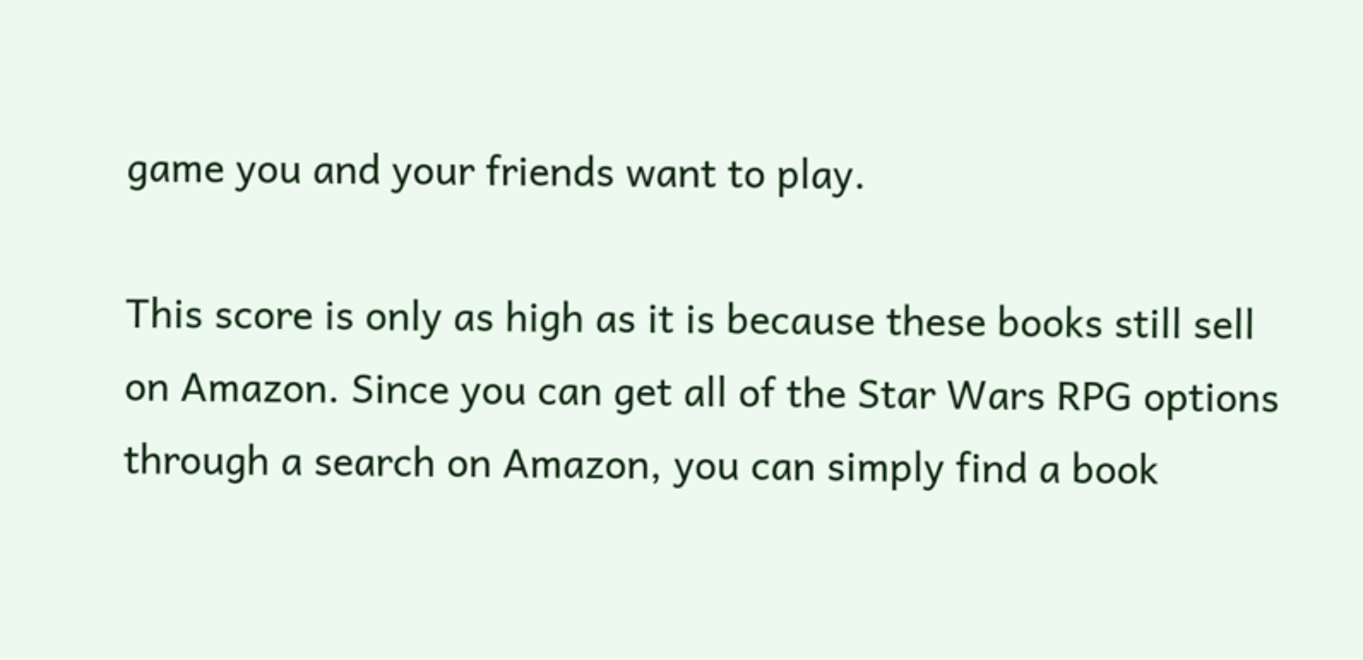game you and your friends want to play.

This score is only as high as it is because these books still sell on Amazon. Since you can get all of the Star Wars RPG options through a search on Amazon, you can simply find a book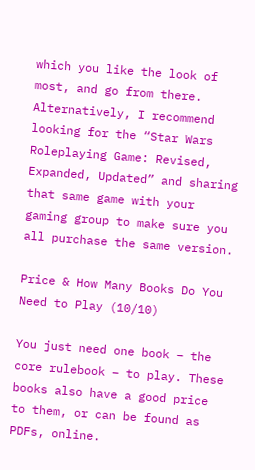which you like the look of most, and go from there. Alternatively, I recommend looking for the “Star Wars Roleplaying Game: Revised, Expanded, Updated” and sharing that same game with your gaming group to make sure you all purchase the same version.

Price & How Many Books Do You Need to Play (10/10)

You just need one book – the core rulebook – to play. These books also have a good price to them, or can be found as PDFs, online.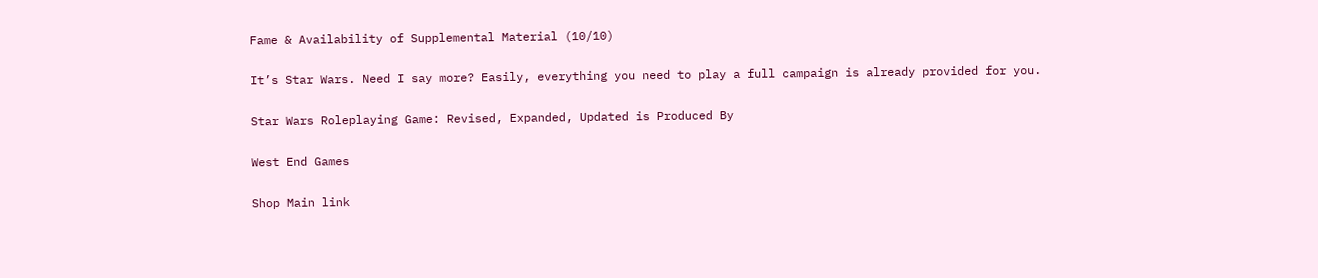Fame & Availability of Supplemental Material (10/10)

It’s Star Wars. Need I say more? Easily, everything you need to play a full campaign is already provided for you.

Star Wars Roleplaying Game: Revised, Expanded, Updated is Produced By

West End Games

Shop Main link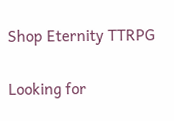Shop Eternity TTRPG

Looking for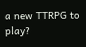a new TTRPG to play?